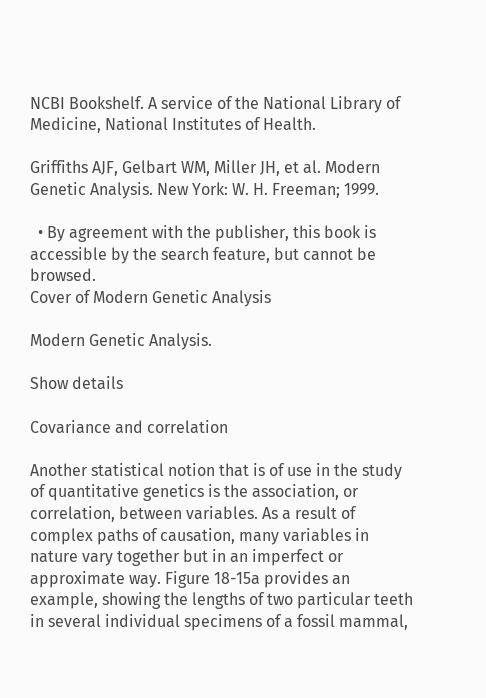NCBI Bookshelf. A service of the National Library of Medicine, National Institutes of Health.

Griffiths AJF, Gelbart WM, Miller JH, et al. Modern Genetic Analysis. New York: W. H. Freeman; 1999.

  • By agreement with the publisher, this book is accessible by the search feature, but cannot be browsed.
Cover of Modern Genetic Analysis

Modern Genetic Analysis.

Show details

Covariance and correlation

Another statistical notion that is of use in the study of quantitative genetics is the association, or correlation, between variables. As a result of complex paths of causation, many variables in nature vary together but in an imperfect or approximate way. Figure 18-15a provides an example, showing the lengths of two particular teeth in several individual specimens of a fossil mammal,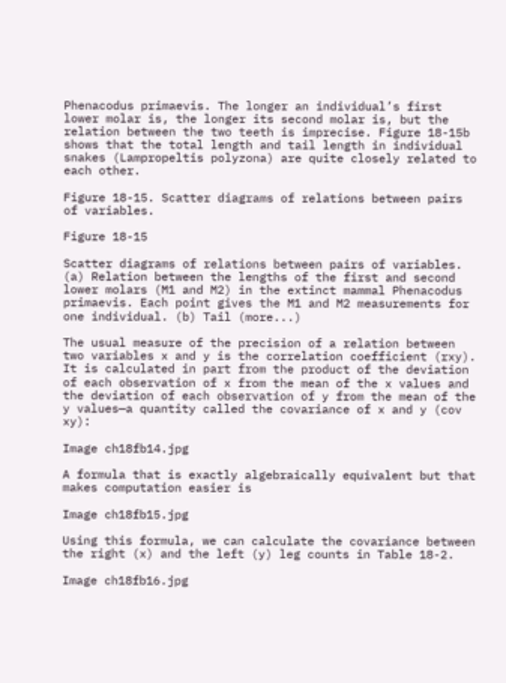Phenacodus primaevis. The longer an individual’s first lower molar is, the longer its second molar is, but the relation between the two teeth is imprecise. Figure 18-15b shows that the total length and tail length in individual snakes (Lampropeltis polyzona) are quite closely related to each other.

Figure 18-15. Scatter diagrams of relations between pairs of variables.

Figure 18-15

Scatter diagrams of relations between pairs of variables. (a) Relation between the lengths of the first and second lower molars (M1 and M2) in the extinct mammal Phenacodus primaevis. Each point gives the M1 and M2 measurements for one individual. (b) Tail (more...)

The usual measure of the precision of a relation between two variables x and y is the correlation coefficient (rxy). It is calculated in part from the product of the deviation of each observation of x from the mean of the x values and the deviation of each observation of y from the mean of the y values—a quantity called the covariance of x and y (cov xy):

Image ch18fb14.jpg

A formula that is exactly algebraically equivalent but that makes computation easier is

Image ch18fb15.jpg

Using this formula, we can calculate the covariance between the right (x) and the left (y) leg counts in Table 18-2.

Image ch18fb16.jpg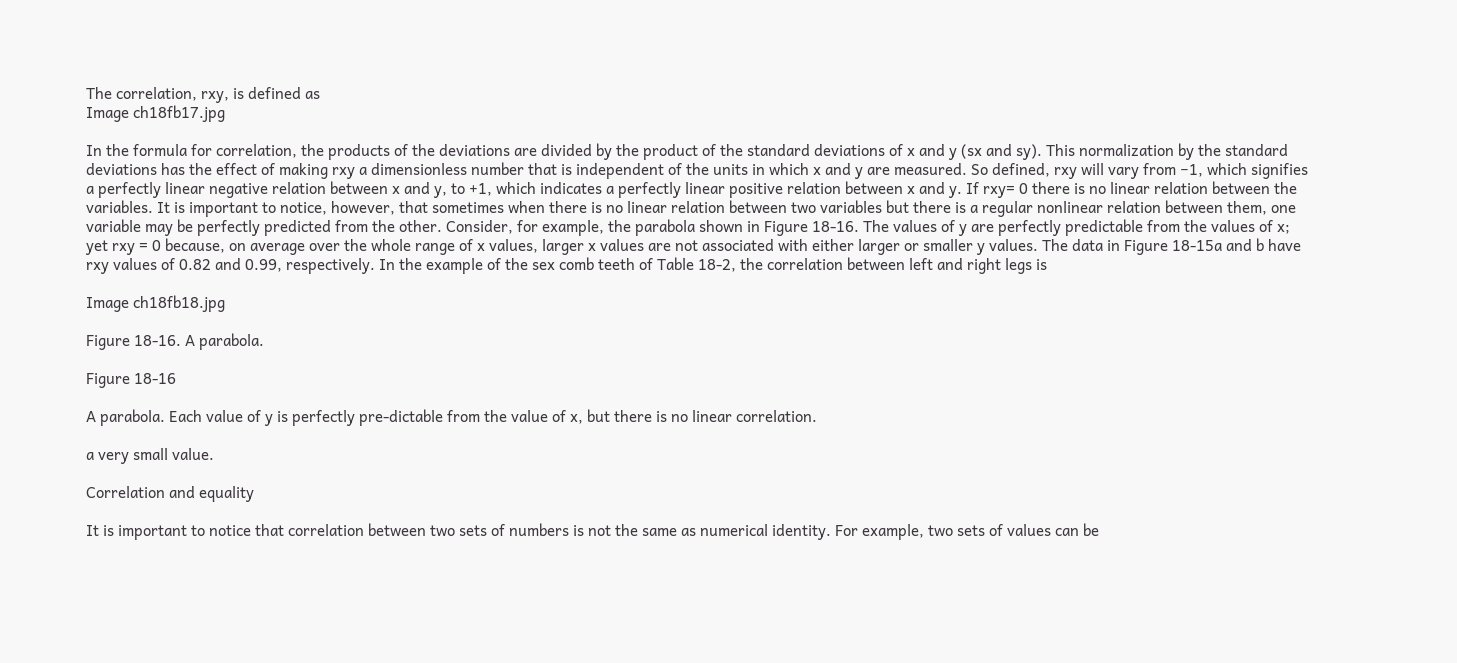The correlation, rxy, is defined as
Image ch18fb17.jpg

In the formula for correlation, the products of the deviations are divided by the product of the standard deviations of x and y (sx and sy). This normalization by the standard deviations has the effect of making rxy a dimensionless number that is independent of the units in which x and y are measured. So defined, rxy will vary from −1, which signifies a perfectly linear negative relation between x and y, to +1, which indicates a perfectly linear positive relation between x and y. If rxy= 0 there is no linear relation between the variables. It is important to notice, however, that sometimes when there is no linear relation between two variables but there is a regular nonlinear relation between them, one variable may be perfectly predicted from the other. Consider, for example, the parabola shown in Figure 18-16. The values of y are perfectly predictable from the values of x; yet rxy = 0 because, on average over the whole range of x values, larger x values are not associated with either larger or smaller y values. The data in Figure 18-15a and b have rxy values of 0.82 and 0.99, respectively. In the example of the sex comb teeth of Table 18-2, the correlation between left and right legs is

Image ch18fb18.jpg

Figure 18-16. A parabola.

Figure 18-16

A parabola. Each value of y is perfectly pre-dictable from the value of x, but there is no linear correlation.

a very small value.

Correlation and equality

It is important to notice that correlation between two sets of numbers is not the same as numerical identity. For example, two sets of values can be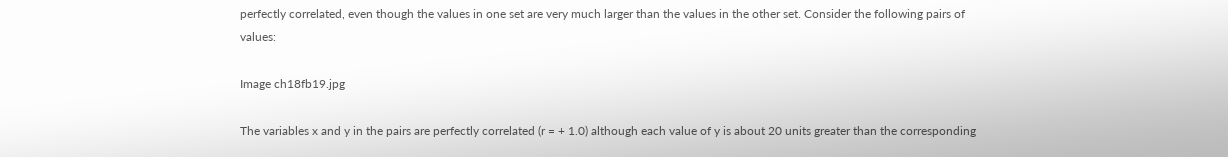perfectly correlated, even though the values in one set are very much larger than the values in the other set. Consider the following pairs of values:

Image ch18fb19.jpg

The variables x and y in the pairs are perfectly correlated (r = + 1.0) although each value of y is about 20 units greater than the corresponding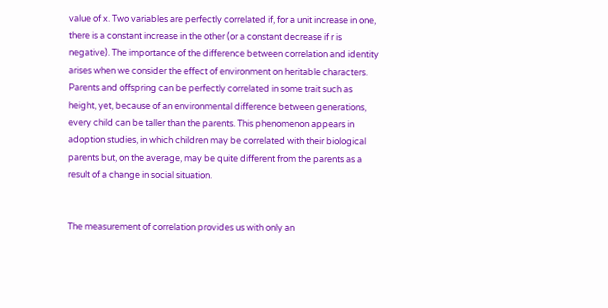value of x. Two variables are perfectly correlated if, for a unit increase in one, there is a constant increase in the other (or a constant decrease if r is negative). The importance of the difference between correlation and identity arises when we consider the effect of environment on heritable characters. Parents and offspring can be perfectly correlated in some trait such as height, yet, because of an environmental difference between generations, every child can be taller than the parents. This phenomenon appears in adoption studies, in which children may be correlated with their biological parents but, on the average, may be quite different from the parents as a result of a change in social situation.


The measurement of correlation provides us with only an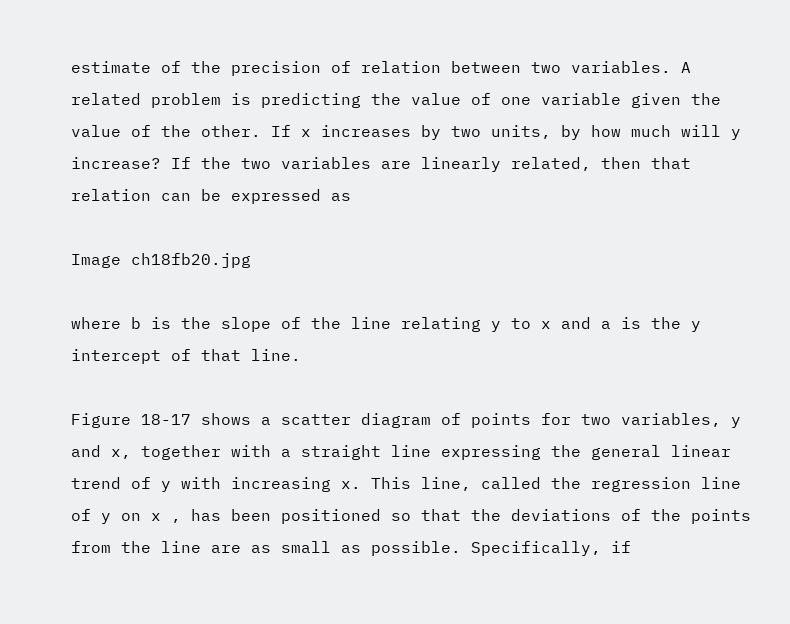estimate of the precision of relation between two variables. A related problem is predicting the value of one variable given the value of the other. If x increases by two units, by how much will y increase? If the two variables are linearly related, then that relation can be expressed as

Image ch18fb20.jpg

where b is the slope of the line relating y to x and a is the y intercept of that line.

Figure 18-17 shows a scatter diagram of points for two variables, y and x, together with a straight line expressing the general linear trend of y with increasing x. This line, called the regression line of y on x , has been positioned so that the deviations of the points from the line are as small as possible. Specifically, if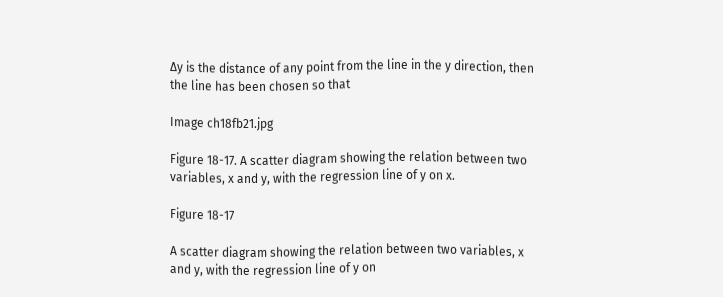Δy is the distance of any point from the line in the y direction, then the line has been chosen so that

Image ch18fb21.jpg

Figure 18-17. A scatter diagram showing the relation between two variables, x and y, with the regression line of y on x.

Figure 18-17

A scatter diagram showing the relation between two variables, x and y, with the regression line of y on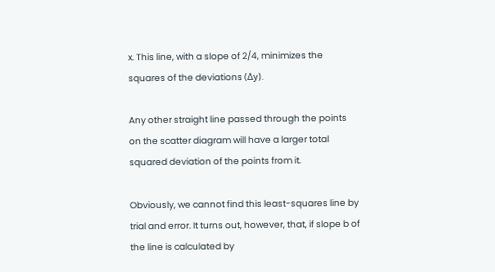x. This line, with a slope of 2/4, minimizes the squares of the deviations (Δy).

Any other straight line passed through the points on the scatter diagram will have a larger total squared deviation of the points from it.

Obviously, we cannot find this least-squares line by trial and error. It turns out, however, that, if slope b of the line is calculated by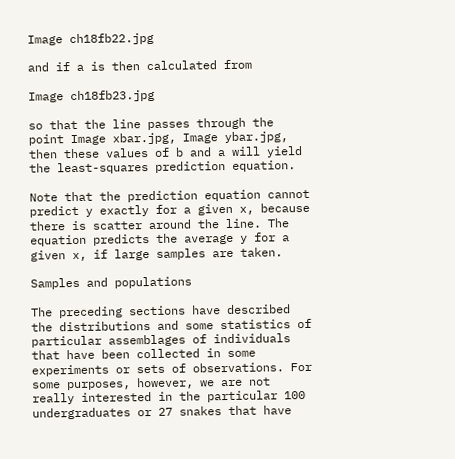Image ch18fb22.jpg

and if a is then calculated from

Image ch18fb23.jpg

so that the line passes through the point Image xbar.jpg, Image ybar.jpg, then these values of b and a will yield the least-squares prediction equation.

Note that the prediction equation cannot predict y exactly for a given x, because there is scatter around the line. The equation predicts the average y for a given x, if large samples are taken.

Samples and populations

The preceding sections have described the distributions and some statistics of particular assemblages of individuals that have been collected in some experiments or sets of observations. For some purposes, however, we are not really interested in the particular 100 undergraduates or 27 snakes that have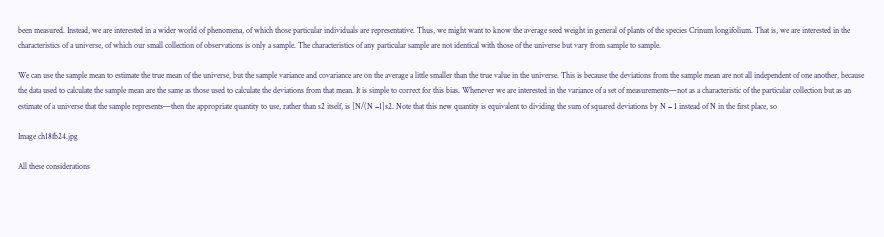been measured. Instead, we are interested in a wider world of phenomena, of which those particular individuals are representative. Thus, we might want to know the average seed weight in general of plants of the species Crinum longifolium. That is, we are interested in the characteristics of a universe, of which our small collection of observations is only a sample. The characteristics of any particular sample are not identical with those of the universe but vary from sample to sample.

We can use the sample mean to estimate the true mean of the universe, but the sample variance and covariance are on the average a little smaller than the true value in the universe. This is because the deviations from the sample mean are not all independent of one another, because the data used to calculate the sample mean are the same as those used to calculate the deviations from that mean. It is simple to correct for this bias. Whenever we are interested in the variance of a set of measurements—not as a characteristic of the particular collection but as an estimate of a universe that the sample represents—then the appropriate quantity to use, rather than s2 itself, is [N/(N −1]s2. Note that this new quantity is equivalent to dividing the sum of squared deviations by N − 1 instead of N in the first place, so

Image ch18fb24.jpg

All these considerations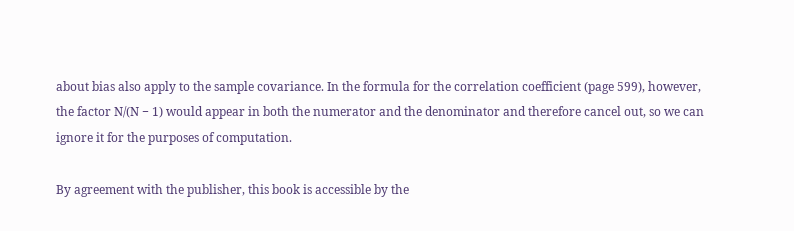about bias also apply to the sample covariance. In the formula for the correlation coefficient (page 599), however, the factor N/(N − 1) would appear in both the numerator and the denominator and therefore cancel out, so we can ignore it for the purposes of computation.

By agreement with the publisher, this book is accessible by the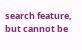search feature, but cannot be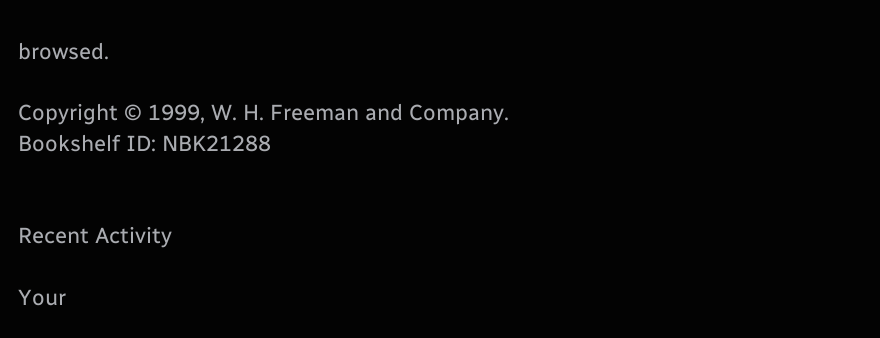browsed.

Copyright © 1999, W. H. Freeman and Company.
Bookshelf ID: NBK21288


Recent Activity

Your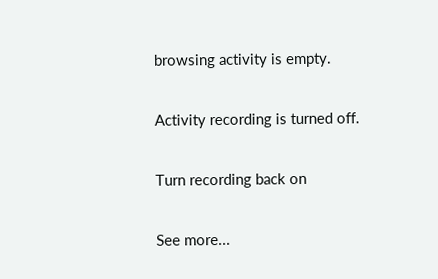browsing activity is empty.

Activity recording is turned off.

Turn recording back on

See more...